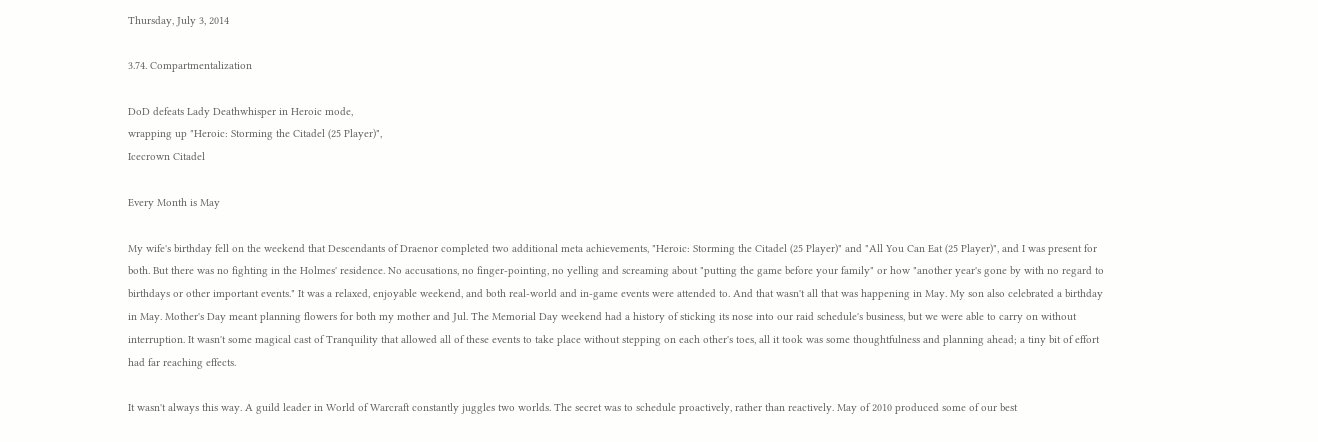Thursday, July 3, 2014

3.74. Compartmentalization

DoD defeats Lady Deathwhisper in Heroic mode,
wrapping up "Heroic: Storming the Citadel (25 Player)",
Icecrown Citadel

Every Month is May

My wife's birthday fell on the weekend that Descendants of Draenor completed two additional meta achievements, "Heroic: Storming the Citadel (25 Player)" and "All You Can Eat (25 Player)", and I was present for both. But there was no fighting in the Holmes' residence. No accusations, no finger-pointing, no yelling and screaming about "putting the game before your family" or how "another year's gone by with no regard to birthdays or other important events." It was a relaxed, enjoyable weekend, and both real-world and in-game events were attended to. And that wasn't all that was happening in May. My son also celebrated a birthday in May. Mother's Day meant planning flowers for both my mother and Jul. The Memorial Day weekend had a history of sticking its nose into our raid schedule's business, but we were able to carry on without interruption. It wasn't some magical cast of Tranquility that allowed all of these events to take place without stepping on each other's toes, all it took was some thoughtfulness and planning ahead; a tiny bit of effort had far reaching effects.

It wasn't always this way. A guild leader in World of Warcraft constantly juggles two worlds. The secret was to schedule proactively, rather than reactively. May of 2010 produced some of our best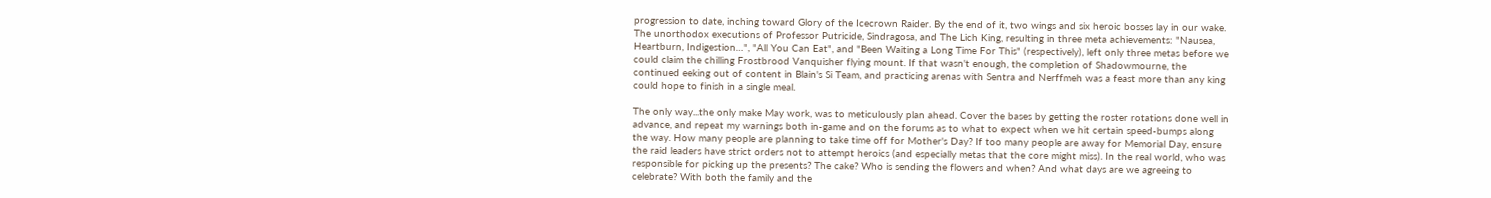progression to date, inching toward Glory of the Icecrown Raider. By the end of it, two wings and six heroic bosses lay in our wake. The unorthodox executions of Professor Putricide, Sindragosa, and The Lich King, resulting in three meta achievements: "Nausea, Heartburn, Indigestion…", "All You Can Eat", and "Been Waiting a Long Time For This" (respectively), left only three metas before we could claim the chilling Frostbrood Vanquisher flying mount. If that wasn't enough, the completion of Shadowmourne, the continued eeking out of content in Blain's Si Team, and practicing arenas with Sentra and Nerffmeh was a feast more than any king could hope to finish in a single meal.

The only way...the only make May work, was to meticulously plan ahead. Cover the bases by getting the roster rotations done well in advance, and repeat my warnings both in-game and on the forums as to what to expect when we hit certain speed-bumps along the way. How many people are planning to take time off for Mother's Day? If too many people are away for Memorial Day, ensure the raid leaders have strict orders not to attempt heroics (and especially metas that the core might miss). In the real world, who was responsible for picking up the presents? The cake? Who is sending the flowers and when? And what days are we agreeing to celebrate? With both the family and the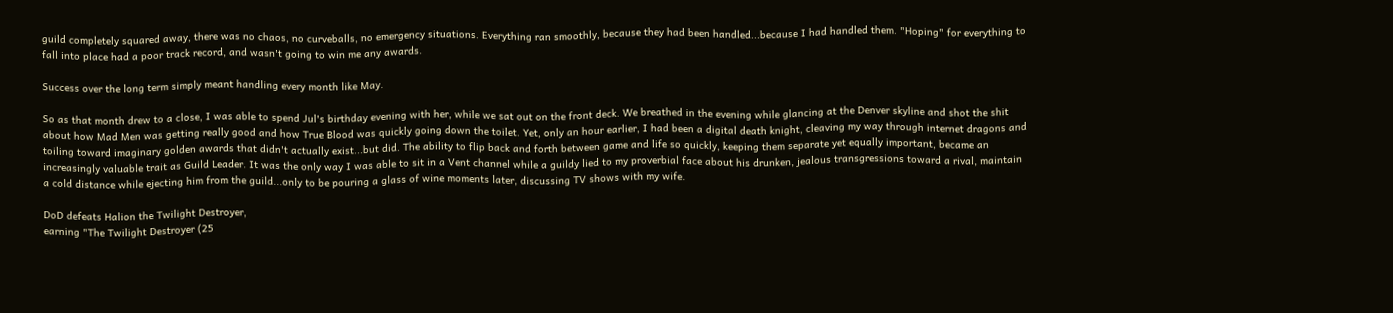guild completely squared away, there was no chaos, no curveballs, no emergency situations. Everything ran smoothly, because they had been handled...because I had handled them. "Hoping" for everything to fall into place had a poor track record, and wasn't going to win me any awards.

Success over the long term simply meant handling every month like May.

So as that month drew to a close, I was able to spend Jul's birthday evening with her, while we sat out on the front deck. We breathed in the evening while glancing at the Denver skyline and shot the shit about how Mad Men was getting really good and how True Blood was quickly going down the toilet. Yet, only an hour earlier, I had been a digital death knight, cleaving my way through internet dragons and toiling toward imaginary golden awards that didn't actually exist...but did. The ability to flip back and forth between game and life so quickly, keeping them separate yet equally important, became an increasingly valuable trait as Guild Leader. It was the only way I was able to sit in a Vent channel while a guildy lied to my proverbial face about his drunken, jealous transgressions toward a rival, maintain a cold distance while ejecting him from the guild...only to be pouring a glass of wine moments later, discussing TV shows with my wife.

DoD defeats Halion the Twilight Destroyer,
earning "The Twilight Destroyer (25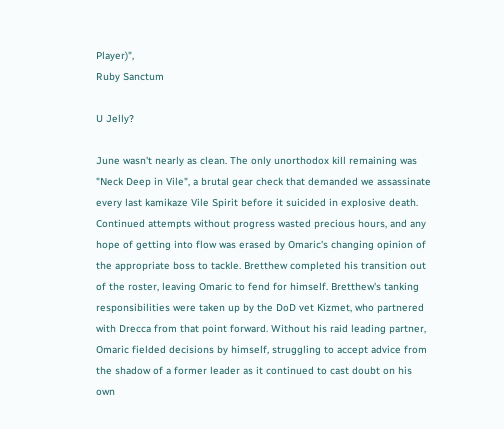Player)",
Ruby Sanctum

U Jelly?

June wasn't nearly as clean. The only unorthodox kill remaining was "Neck Deep in Vile", a brutal gear check that demanded we assassinate every last kamikaze Vile Spirit before it suicided in explosive death. Continued attempts without progress wasted precious hours, and any hope of getting into flow was erased by Omaric's changing opinion of the appropriate boss to tackle. Bretthew completed his transition out of the roster, leaving Omaric to fend for himself. Bretthew's tanking responsibilities were taken up by the DoD vet Kizmet, who partnered with Drecca from that point forward. Without his raid leading partner, Omaric fielded decisions by himself, struggling to accept advice from the shadow of a former leader as it continued to cast doubt on his own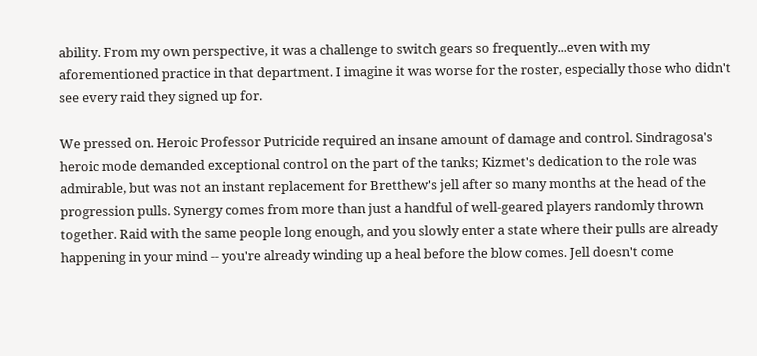ability. From my own perspective, it was a challenge to switch gears so frequently...even with my aforementioned practice in that department. I imagine it was worse for the roster, especially those who didn't see every raid they signed up for.

We pressed on. Heroic Professor Putricide required an insane amount of damage and control. Sindragosa's heroic mode demanded exceptional control on the part of the tanks; Kizmet's dedication to the role was admirable, but was not an instant replacement for Bretthew's jell after so many months at the head of the progression pulls. Synergy comes from more than just a handful of well-geared players randomly thrown together. Raid with the same people long enough, and you slowly enter a state where their pulls are already happening in your mind -- you're already winding up a heal before the blow comes. Jell doesn't come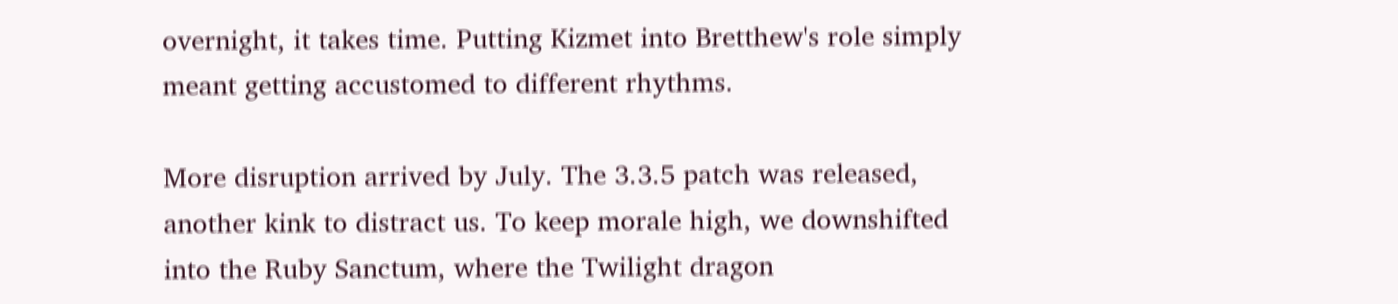overnight, it takes time. Putting Kizmet into Bretthew's role simply meant getting accustomed to different rhythms.

More disruption arrived by July. The 3.3.5 patch was released, another kink to distract us. To keep morale high, we downshifted into the Ruby Sanctum, where the Twilight dragon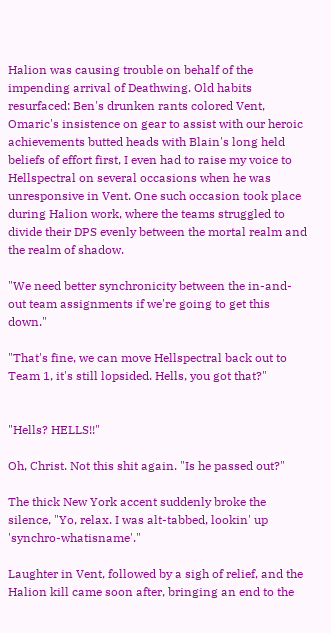Halion was causing trouble on behalf of the impending arrival of Deathwing. Old habits resurfaced: Ben's drunken rants colored Vent, Omaric's insistence on gear to assist with our heroic achievements butted heads with Blain's long held beliefs of effort first, I even had to raise my voice to Hellspectral on several occasions when he was unresponsive in Vent. One such occasion took place during Halion work, where the teams struggled to divide their DPS evenly between the mortal realm and the realm of shadow.

"We need better synchronicity between the in-and-out team assignments if we're going to get this down."

"That's fine, we can move Hellspectral back out to Team 1, it's still lopsided. Hells, you got that?"


"Hells? HELLS!!"

Oh, Christ. Not this shit again. "Is he passed out?"

The thick New York accent suddenly broke the silence, "Yo, relax. I was alt-tabbed, lookin' up 'synchro-whatisname'."

Laughter in Vent, followed by a sigh of relief, and the Halion kill came soon after, bringing an end to the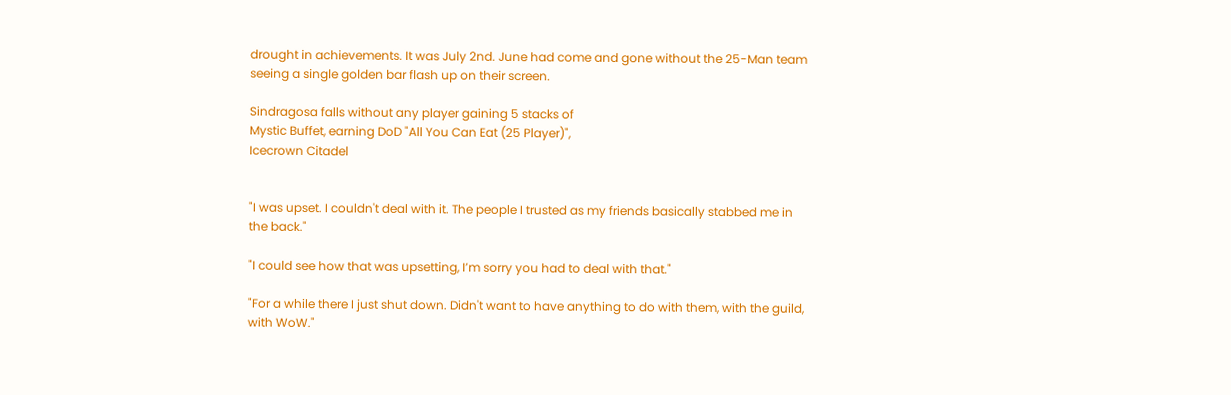drought in achievements. It was July 2nd. June had come and gone without the 25-Man team seeing a single golden bar flash up on their screen.

Sindragosa falls without any player gaining 5 stacks of
Mystic Buffet, earning DoD "All You Can Eat (25 Player)",
Icecrown Citadel


"I was upset. I couldn't deal with it. The people I trusted as my friends basically stabbed me in the back."

"I could see how that was upsetting, I’m sorry you had to deal with that."

"For a while there I just shut down. Didn't want to have anything to do with them, with the guild, with WoW."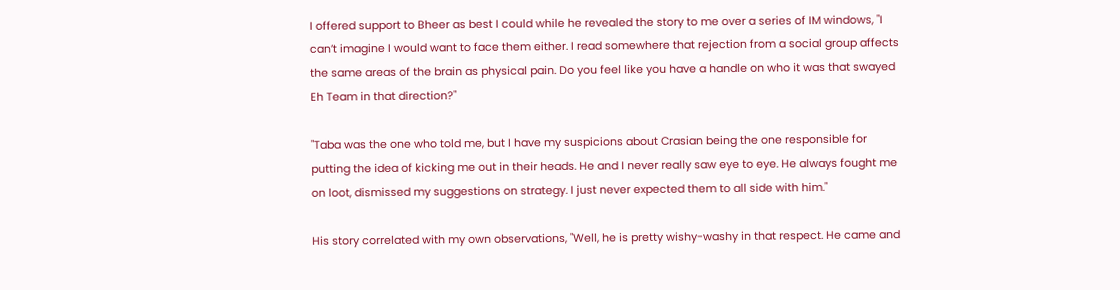I offered support to Bheer as best I could while he revealed the story to me over a series of IM windows, "I can’t imagine I would want to face them either. I read somewhere that rejection from a social group affects the same areas of the brain as physical pain. Do you feel like you have a handle on who it was that swayed Eh Team in that direction?"

"Taba was the one who told me, but I have my suspicions about Crasian being the one responsible for putting the idea of kicking me out in their heads. He and I never really saw eye to eye. He always fought me on loot, dismissed my suggestions on strategy. I just never expected them to all side with him."

His story correlated with my own observations, "Well, he is pretty wishy-washy in that respect. He came and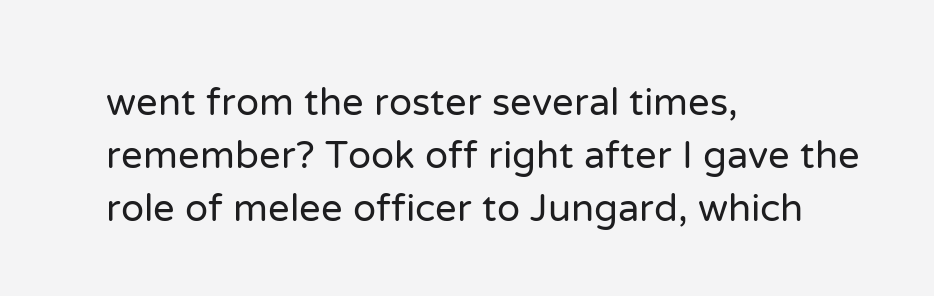went from the roster several times, remember? Took off right after I gave the role of melee officer to Jungard, which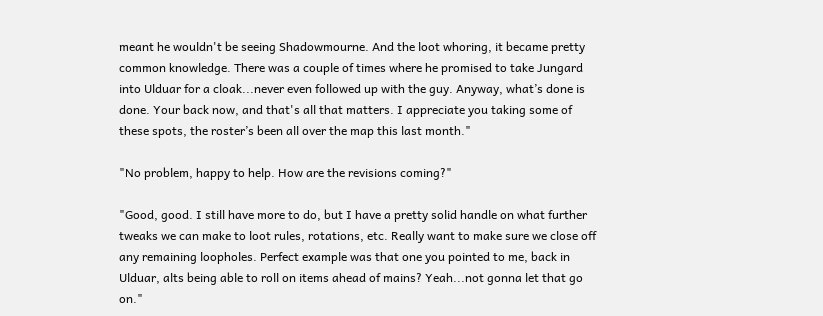meant he wouldn't be seeing Shadowmourne. And the loot whoring, it became pretty common knowledge. There was a couple of times where he promised to take Jungard into Ulduar for a cloak...never even followed up with the guy. Anyway, what’s done is done. Your back now, and that's all that matters. I appreciate you taking some of these spots, the roster’s been all over the map this last month."

"No problem, happy to help. How are the revisions coming?"

"Good, good. I still have more to do, but I have a pretty solid handle on what further tweaks we can make to loot rules, rotations, etc. Really want to make sure we close off any remaining loopholes. Perfect example was that one you pointed to me, back in Ulduar, alts being able to roll on items ahead of mains? Yeah...not gonna let that go on."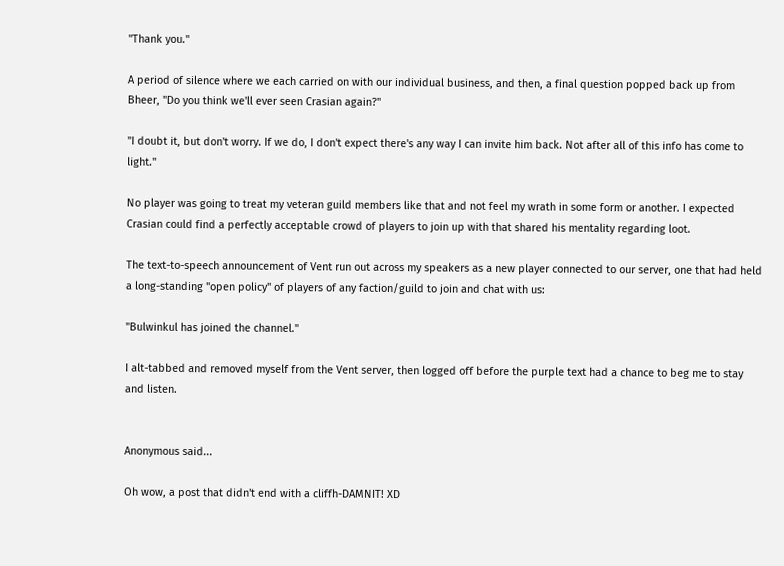"Thank you."

A period of silence where we each carried on with our individual business, and then, a final question popped back up from Bheer, "Do you think we'll ever seen Crasian again?"

"I doubt it, but don't worry. If we do, I don't expect there's any way I can invite him back. Not after all of this info has come to light."

No player was going to treat my veteran guild members like that and not feel my wrath in some form or another. I expected Crasian could find a perfectly acceptable crowd of players to join up with that shared his mentality regarding loot.

The text-to-speech announcement of Vent run out across my speakers as a new player connected to our server, one that had held a long-standing "open policy" of players of any faction/guild to join and chat with us:

"Bulwinkul has joined the channel."

I alt-tabbed and removed myself from the Vent server, then logged off before the purple text had a chance to beg me to stay and listen.


Anonymous said...

Oh wow, a post that didn't end with a cliffh-DAMNIT! XD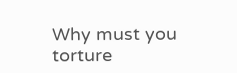Why must you torture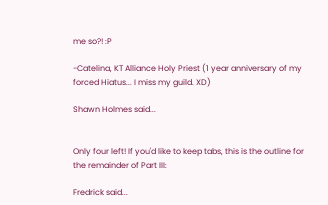me so?! :P

-Catelina, KT Alliance Holy Priest (1 year anniversary of my forced Hiatus... I miss my guild. XD)

Shawn Holmes said...


Only four left! If you'd like to keep tabs, this is the outline for the remainder of Part III:

Fredrick said...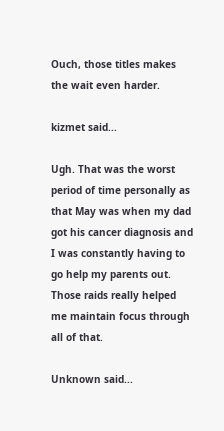Ouch, those titles makes the wait even harder.

kizmet said...

Ugh. That was the worst period of time personally as that May was when my dad got his cancer diagnosis and I was constantly having to go help my parents out. Those raids really helped me maintain focus through all of that.

Unknown said...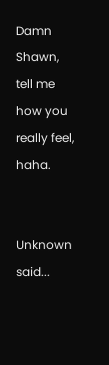Damn Shawn, tell me how you really feel, haha.


Unknown said...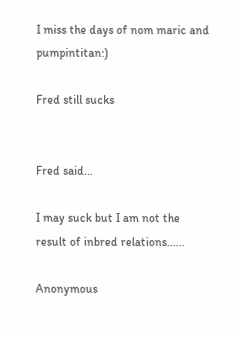I miss the days of nom maric and pumpintitan:)

Fred still sucks


Fred said...

I may suck but I am not the result of inbred relations......

Anonymous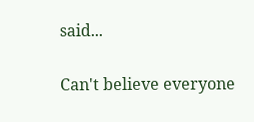said...

Can't believe everyone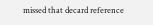missed that decard reference